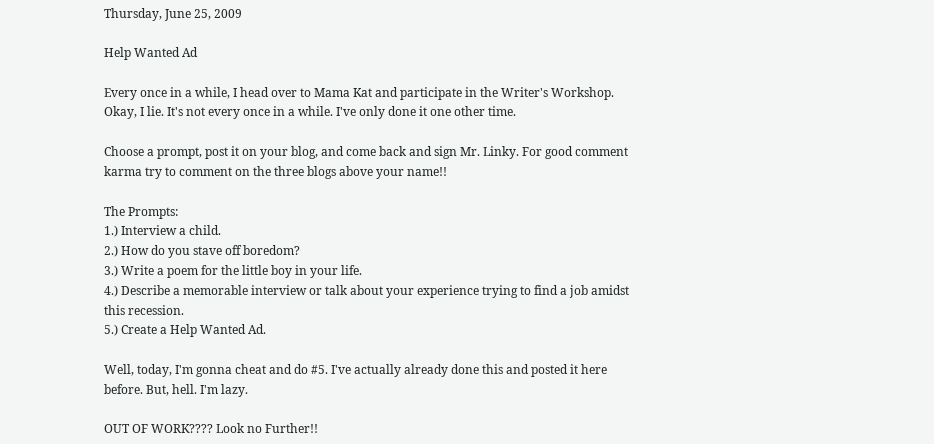Thursday, June 25, 2009

Help Wanted Ad

Every once in a while, I head over to Mama Kat and participate in the Writer's Workshop. Okay, I lie. It's not every once in a while. I've only done it one other time.

Choose a prompt, post it on your blog, and come back and sign Mr. Linky. For good comment karma try to comment on the three blogs above your name!!

The Prompts:
1.) Interview a child.
2.) How do you stave off boredom?
3.) Write a poem for the little boy in your life.
4.) Describe a memorable interview or talk about your experience trying to find a job amidst this recession.
5.) Create a Help Wanted Ad.

Well, today, I'm gonna cheat and do #5. I've actually already done this and posted it here before. But, hell. I'm lazy.

OUT OF WORK???? Look no Further!!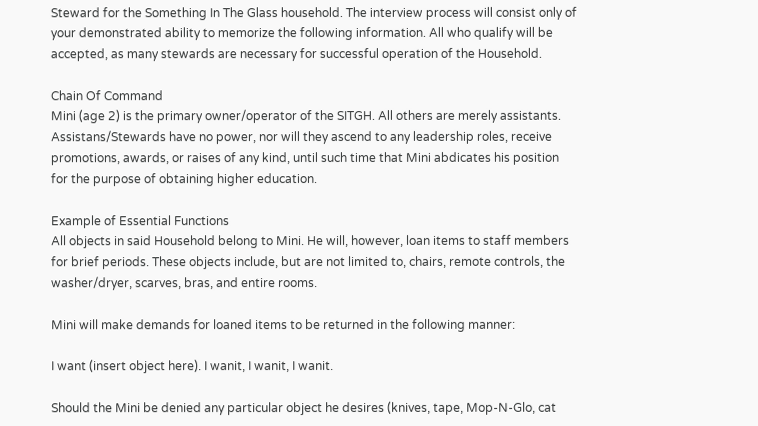Steward for the Something In The Glass household. The interview process will consist only of your demonstrated ability to memorize the following information. All who qualify will be accepted, as many stewards are necessary for successful operation of the Household.

Chain Of Command
Mini (age 2) is the primary owner/operator of the SITGH. All others are merely assistants. Assistans/Stewards have no power, nor will they ascend to any leadership roles, receive promotions, awards, or raises of any kind, until such time that Mini abdicates his position for the purpose of obtaining higher education.

Example of Essential Functions
All objects in said Household belong to Mini. He will, however, loan items to staff members for brief periods. These objects include, but are not limited to, chairs, remote controls, the washer/dryer, scarves, bras, and entire rooms.

Mini will make demands for loaned items to be returned in the following manner:

I want (insert object here). I wanit, I wanit, I wanit.

Should the Mini be denied any particular object he desires (knives, tape, Mop-N-Glo, cat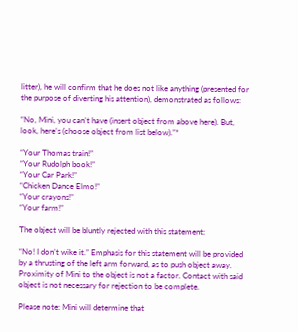litter), he will confirm that he does not like anything (presented for the purpose of diverting his attention), demonstrated as follows:

“No, Mini, you can’t have (insert object from above here). But, look, here’s (choose object from list below).”*

“Your Thomas train!”
“Your Rudolph book!”
“Your Car Park!”
“Chicken Dance Elmo!”
“Your crayons!”
“Your farm!”

The object will be bluntly rejected with this statement:

“No! I don’t wike it.” Emphasis for this statement will be provided by a thrusting of the left arm forward, as to push object away. Proximity of Mini to the object is not a factor. Contact with said object is not necessary for rejection to be complete.

Please note: Mini will determine that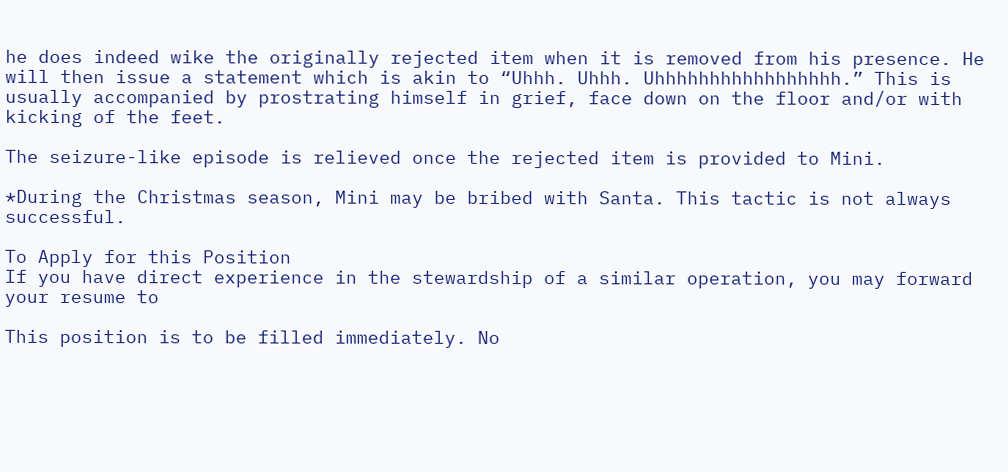he does indeed wike the originally rejected item when it is removed from his presence. He will then issue a statement which is akin to “Uhhh. Uhhh. Uhhhhhhhhhhhhhhhhh.” This is usually accompanied by prostrating himself in grief, face down on the floor and/or with kicking of the feet.

The seizure-like episode is relieved once the rejected item is provided to Mini.

*During the Christmas season, Mini may be bribed with Santa. This tactic is not always successful.

To Apply for this Position
If you have direct experience in the stewardship of a similar operation, you may forward your resume to

This position is to be filled immediately. No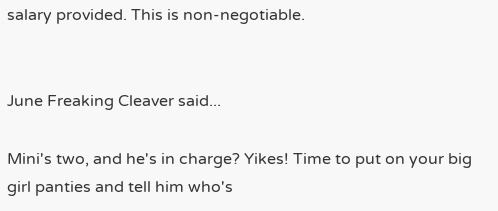salary provided. This is non-negotiable.


June Freaking Cleaver said...

Mini's two, and he's in charge? Yikes! Time to put on your big girl panties and tell him who's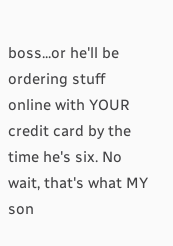boss...or he'll be ordering stuff online with YOUR credit card by the time he's six. No wait, that's what MY son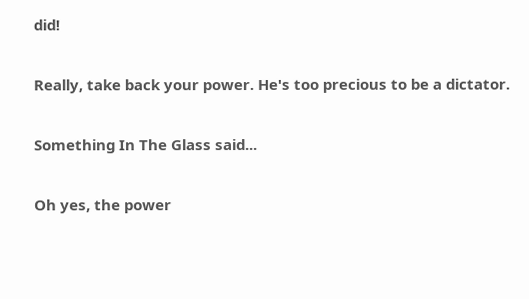did!

Really, take back your power. He's too precious to be a dictator.

Something In The Glass said...

Oh yes, the power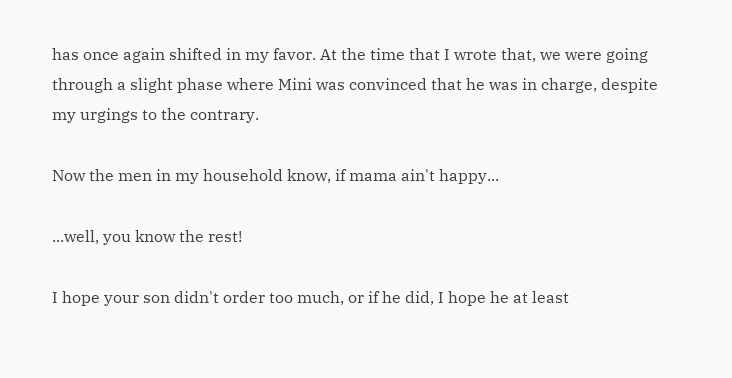has once again shifted in my favor. At the time that I wrote that, we were going through a slight phase where Mini was convinced that he was in charge, despite my urgings to the contrary.

Now the men in my household know, if mama ain't happy...

...well, you know the rest!

I hope your son didn't order too much, or if he did, I hope he at least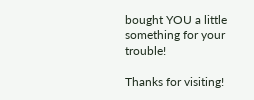bought YOU a little something for your trouble!

Thanks for visiting!